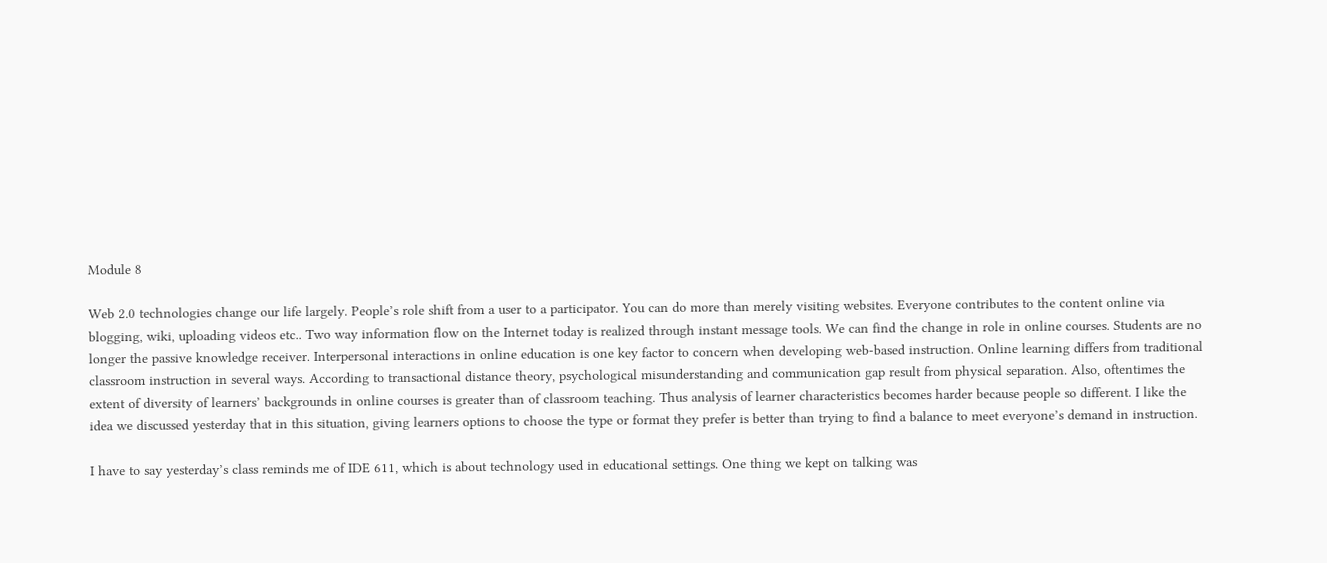Module 8

Web 2.0 technologies change our life largely. People’s role shift from a user to a participator. You can do more than merely visiting websites. Everyone contributes to the content online via blogging, wiki, uploading videos etc.. Two way information flow on the Internet today is realized through instant message tools. We can find the change in role in online courses. Students are no longer the passive knowledge receiver. Interpersonal interactions in online education is one key factor to concern when developing web-based instruction. Online learning differs from traditional classroom instruction in several ways. According to transactional distance theory, psychological misunderstanding and communication gap result from physical separation. Also, oftentimes the extent of diversity of learners’ backgrounds in online courses is greater than of classroom teaching. Thus analysis of learner characteristics becomes harder because people so different. I like the idea we discussed yesterday that in this situation, giving learners options to choose the type or format they prefer is better than trying to find a balance to meet everyone’s demand in instruction.

I have to say yesterday’s class reminds me of IDE 611, which is about technology used in educational settings. One thing we kept on talking was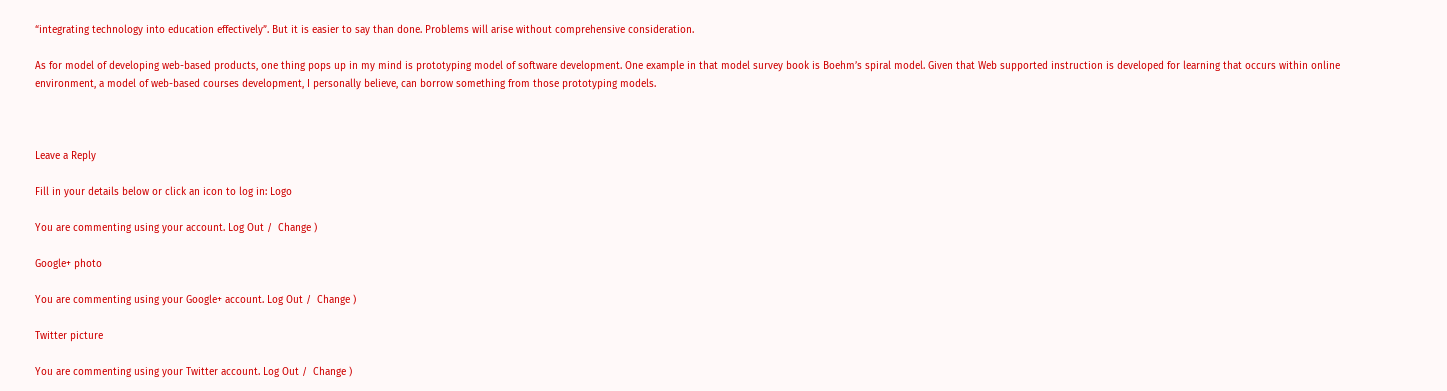“integrating technology into education effectively”. But it is easier to say than done. Problems will arise without comprehensive consideration.

As for model of developing web-based products, one thing pops up in my mind is prototyping model of software development. One example in that model survey book is Boehm’s spiral model. Given that Web supported instruction is developed for learning that occurs within online environment, a model of web-based courses development, I personally believe, can borrow something from those prototyping models.



Leave a Reply

Fill in your details below or click an icon to log in: Logo

You are commenting using your account. Log Out /  Change )

Google+ photo

You are commenting using your Google+ account. Log Out /  Change )

Twitter picture

You are commenting using your Twitter account. Log Out /  Change )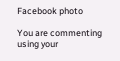Facebook photo

You are commenting using your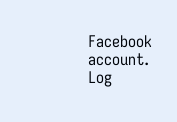Facebook account. Log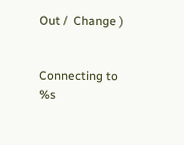Out /  Change )


Connecting to %s